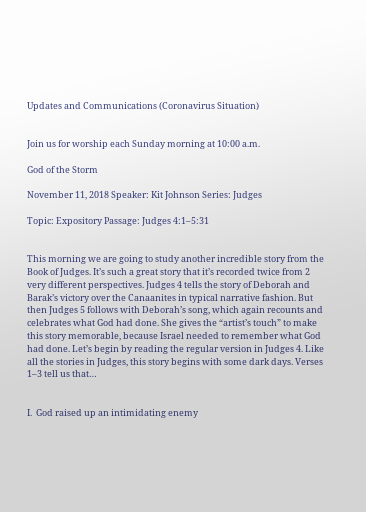Updates and Communications (Coronavirus Situation)


Join us for worship each Sunday morning at 10:00 a.m.

God of the Storm

November 11, 2018 Speaker: Kit Johnson Series: Judges

Topic: Expository Passage: Judges 4:1–5:31


This morning we are going to study another incredible story from the Book of Judges. It’s such a great story that it’s recorded twice from 2 very different perspectives. Judges 4 tells the story of Deborah and Barak’s victory over the Canaanites in typical narrative fashion. But then Judges 5 follows with Deborah’s song, which again recounts and celebrates what God had done. She gives the “artist’s touch” to make this story memorable, because Israel needed to remember what God had done. Let’s begin by reading the regular version in Judges 4. Like all the stories in Judges, this story begins with some dark days. Verses 1–3 tell us that…


I.  God raised up an intimidating enemy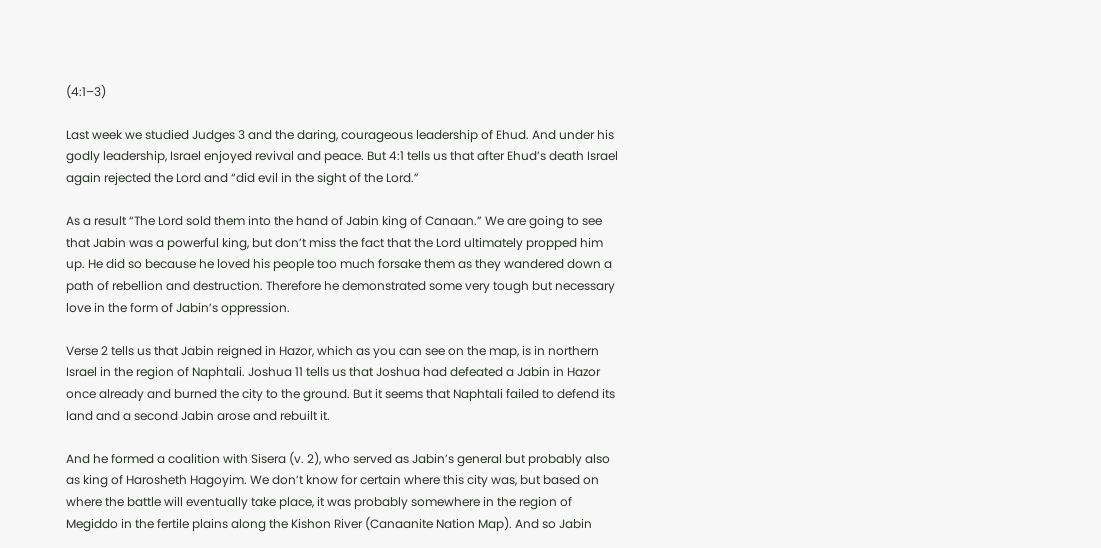(4:1–3)

Last week we studied Judges 3 and the daring, courageous leadership of Ehud. And under his godly leadership, Israel enjoyed revival and peace. But 4:1 tells us that after Ehud’s death Israel again rejected the Lord and “did evil in the sight of the Lord.”

As a result “The Lord sold them into the hand of Jabin king of Canaan.” We are going to see that Jabin was a powerful king, but don’t miss the fact that the Lord ultimately propped him up. He did so because he loved his people too much forsake them as they wandered down a path of rebellion and destruction. Therefore he demonstrated some very tough but necessary love in the form of Jabin’s oppression.

Verse 2 tells us that Jabin reigned in Hazor, which as you can see on the map, is in northern Israel in the region of Naphtali. Joshua 11 tells us that Joshua had defeated a Jabin in Hazor once already and burned the city to the ground. But it seems that Naphtali failed to defend its land and a second Jabin arose and rebuilt it.

And he formed a coalition with Sisera (v. 2), who served as Jabin’s general but probably also as king of Harosheth Hagoyim. We don’t know for certain where this city was, but based on where the battle will eventually take place, it was probably somewhere in the region of Megiddo in the fertile plains along the Kishon River (Canaanite Nation Map). And so Jabin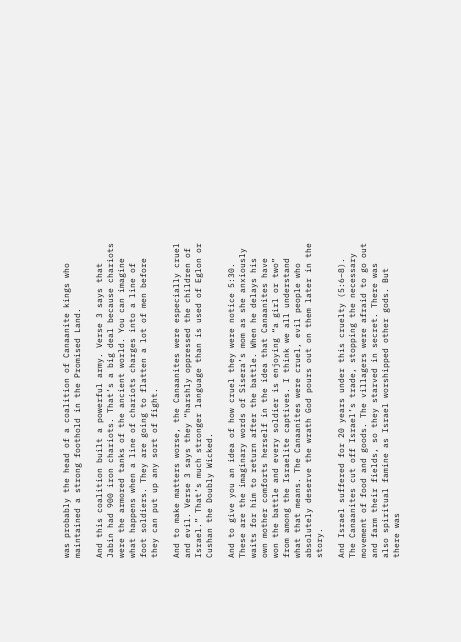was probably the head of a coalition of Canaanite kings who maintained a strong foothold in the Promised Land.

And this coalition built a powerful army. Verse 3 says that Jabin had 900 iron chariots. That’s a big deal because chariots were the armored tanks of the ancient world. You can imagine what happens when a line of chariots charges into a line of foot soldiers. They are going to flatten a lot of men before they can put up any sort of fight.

And to make matters worse, the Canaanites were especially cruel and evil. Verse 3 says they “harshly oppressed the children of Israel.” That’s much stronger language than is used of Eglon or Cushan the Doubly Wicked.

And to give you an idea of how cruel they were notice 5:30. These are the imaginary words of Sisera’s mom as she anxiously waits for him to return after the battle. When he delays his own mother comforts herself in the idea that Canaanites have won the battle and every soldier is enjoying “a girl or two” from among the Israelite captives. I think we all understand what that means. The Canaanites were cruel, evil people who absolutely deserve the wrath God pours out on them later in the story.

And Israel suffered for 20 years under this cruelty (5:6–8). The Canaanites cut off Israel’s trade, stopping the necessary movement of food and goods. The villagers were afraid to go out and farm their fields, so they starved in secret. There was also spiritual famine as Israel worshipped other gods. But there was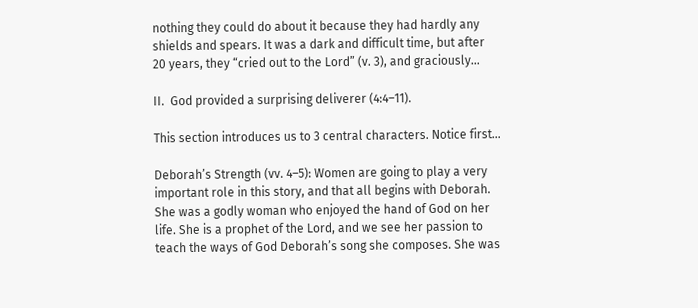nothing they could do about it because they had hardly any shields and spears. It was a dark and difficult time, but after 20 years, they “cried out to the Lord” (v. 3), and graciously…

II.  God provided a surprising deliverer (4:4–11).

This section introduces us to 3 central characters. Notice first…

Deborah’s Strength (vv. 4–5): Women are going to play a very important role in this story, and that all begins with Deborah. She was a godly woman who enjoyed the hand of God on her life. She is a prophet of the Lord, and we see her passion to teach the ways of God Deborah’s song she composes. She was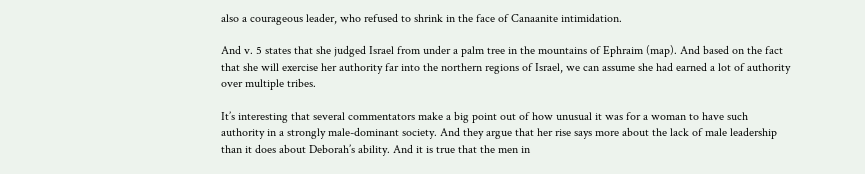also a courageous leader, who refused to shrink in the face of Canaanite intimidation.

And v. 5 states that she judged Israel from under a palm tree in the mountains of Ephraim (map). And based on the fact that she will exercise her authority far into the northern regions of Israel, we can assume she had earned a lot of authority over multiple tribes.

It’s interesting that several commentators make a big point out of how unusual it was for a woman to have such authority in a strongly male-dominant society. And they argue that her rise says more about the lack of male leadership than it does about Deborah’s ability. And it is true that the men in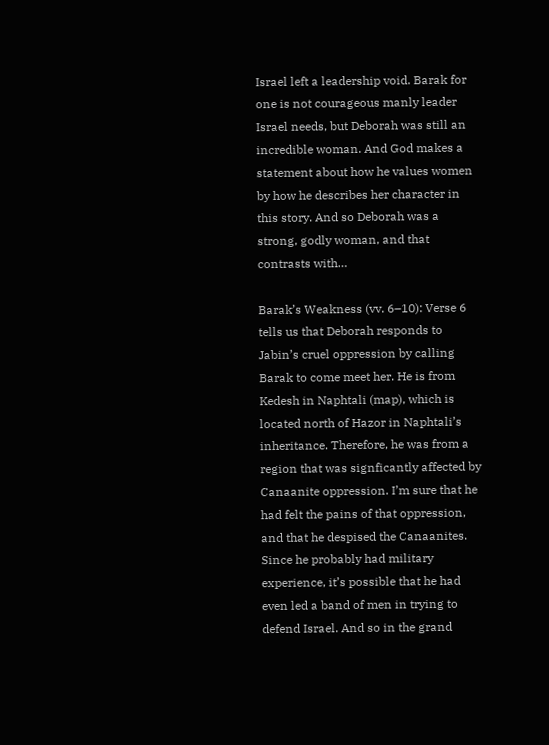Israel left a leadership void. Barak for one is not courageous manly leader Israel needs, but Deborah was still an incredible woman. And God makes a statement about how he values women by how he describes her character in this story. And so Deborah was a strong, godly woman, and that contrasts with…

Barak’s Weakness (vv. 6–10): Verse 6 tells us that Deborah responds to Jabin’s cruel oppression by calling Barak to come meet her. He is from Kedesh in Naphtali (map), which is located north of Hazor in Naphtali’s inheritance. Therefore, he was from a region that was signficantly affected by Canaanite oppression. I’m sure that he had felt the pains of that oppression, and that he despised the Canaanites. Since he probably had military experience, it’s possible that he had even led a band of men in trying to defend Israel. And so in the grand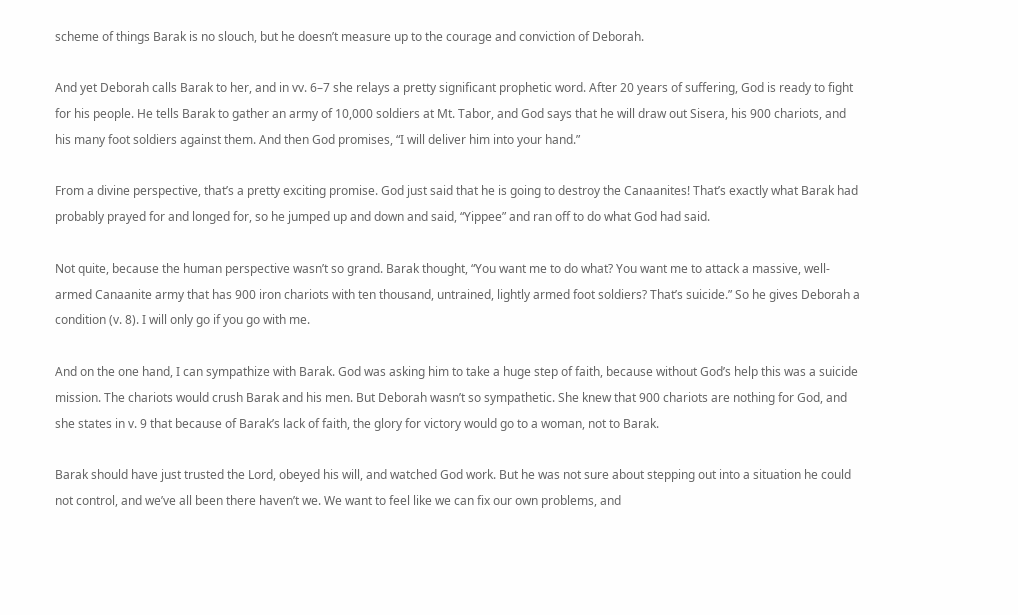scheme of things Barak is no slouch, but he doesn’t measure up to the courage and conviction of Deborah.

And yet Deborah calls Barak to her, and in vv. 6–7 she relays a pretty significant prophetic word. After 20 years of suffering, God is ready to fight for his people. He tells Barak to gather an army of 10,000 soldiers at Mt. Tabor, and God says that he will draw out Sisera, his 900 chariots, and his many foot soldiers against them. And then God promises, “I will deliver him into your hand.”

From a divine perspective, that’s a pretty exciting promise. God just said that he is going to destroy the Canaanites! That’s exactly what Barak had probably prayed for and longed for, so he jumped up and down and said, “Yippee” and ran off to do what God had said.

Not quite, because the human perspective wasn’t so grand. Barak thought, “You want me to do what? You want me to attack a massive, well-armed Canaanite army that has 900 iron chariots with ten thousand, untrained, lightly armed foot soldiers? That’s suicide.” So he gives Deborah a condition (v. 8). I will only go if you go with me.

And on the one hand, I can sympathize with Barak. God was asking him to take a huge step of faith, because without God’s help this was a suicide mission. The chariots would crush Barak and his men. But Deborah wasn’t so sympathetic. She knew that 900 chariots are nothing for God, and she states in v. 9 that because of Barak’s lack of faith, the glory for victory would go to a woman, not to Barak.

Barak should have just trusted the Lord, obeyed his will, and watched God work. But he was not sure about stepping out into a situation he could not control, and we’ve all been there haven’t we. We want to feel like we can fix our own problems, and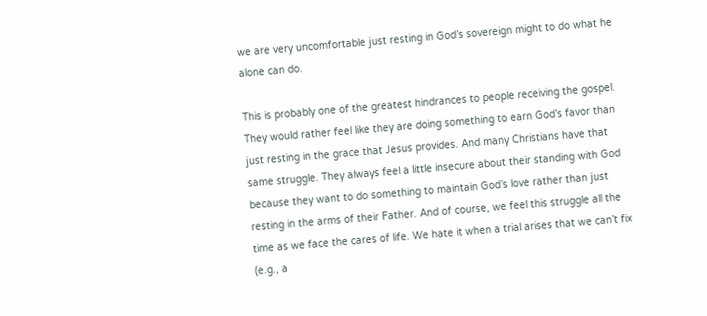we are very uncomfortable just resting in God’s sovereign might to do what he alone can do.

This is probably one of the greatest hindrances to people receiving the gospel. They would rather feel like they are doing something to earn God’s favor than just resting in the grace that Jesus provides. And many Christians have that same struggle. They always feel a little insecure about their standing with God because they want to do something to maintain God’s love rather than just resting in the arms of their Father. And of course, we feel this struggle all the time as we face the cares of life. We hate it when a trial arises that we can’t fix (e.g., a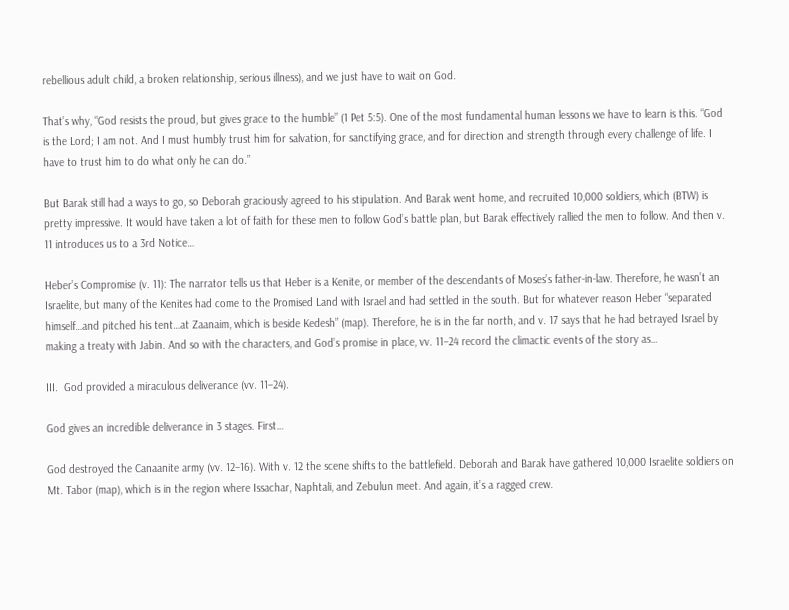rebellious adult child, a broken relationship, serious illness), and we just have to wait on God.

That’s why, “God resists the proud, but gives grace to the humble” (1 Pet 5:5). One of the most fundamental human lessons we have to learn is this. “God is the Lord; I am not. And I must humbly trust him for salvation, for sanctifying grace, and for direction and strength through every challenge of life. I have to trust him to do what only he can do.”

But Barak still had a ways to go, so Deborah graciously agreed to his stipulation. And Barak went home, and recruited 10,000 soldiers, which (BTW) is pretty impressive. It would have taken a lot of faith for these men to follow God’s battle plan, but Barak effectively rallied the men to follow. And then v. 11 introduces us to a 3rd Notice…

Heber’s Compromise (v. 11): The narrator tells us that Heber is a Kenite, or member of the descendants of Moses’s father-in-law. Therefore, he wasn’t an Israelite, but many of the Kenites had come to the Promised Land with Israel and had settled in the south. But for whatever reason Heber “separated himself…and pitched his tent…at Zaanaim, which is beside Kedesh” (map). Therefore, he is in the far north, and v. 17 says that he had betrayed Israel by making a treaty with Jabin. And so with the characters, and God’s promise in place, vv. 11–24 record the climactic events of the story as…

III.  God provided a miraculous deliverance (vv. 11–24).

God gives an incredible deliverance in 3 stages. First…

God destroyed the Canaanite army (vv. 12–16). With v. 12 the scene shifts to the battlefield. Deborah and Barak have gathered 10,000 Israelite soldiers on Mt. Tabor (map), which is in the region where Issachar, Naphtali, and Zebulun meet. And again, it’s a ragged crew.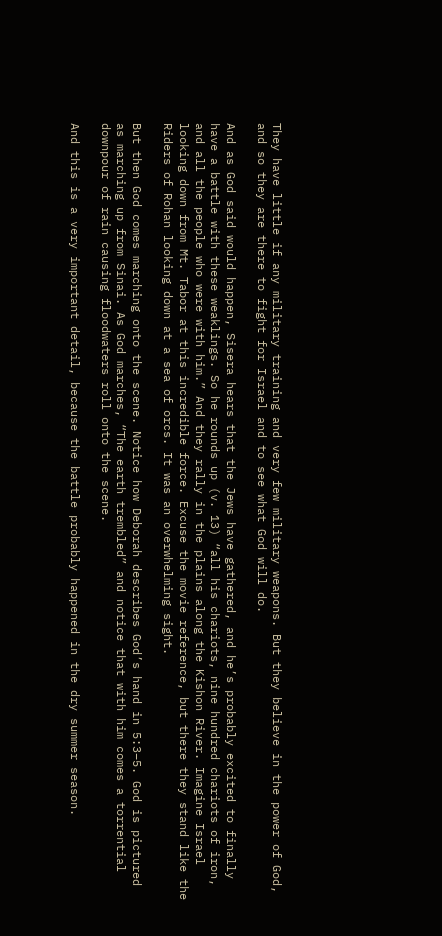They have little if any military training and very few military weapons. But they believe in the power of God, and so they are there to fight for Israel and to see what God will do.

And as God said would happen, Sisera hears that the Jews have gathered, and he’s probably excited to finally have a battle with these weaklings. So he rounds up (v. 13) “all his chariots, nine hundred chariots of iron, and all the people who were with him.” And they rally in the plains along the Kishon River. Imagine Israel looking down from Mt. Tabor at this incredible force. Excuse the movie reference, but there they stand like the Riders of Rohan looking down at a sea of orcs. It was an overwhelming sight.

But then God comes marching onto the scene. Notice how Deborah describes God’s hand in 5:3–5. God is pictured as marching up from Sinai. As God marches, “The earth trembled” and notice that with him comes a torrential downpour of rain causing floodwaters roll onto the scene.

And this is a very important detail, because the battle probably happened in the dry summer season.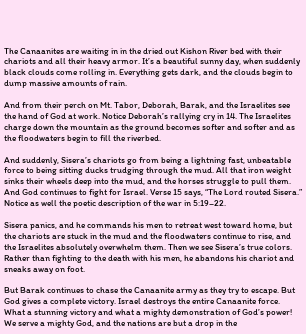The Canaanites are waiting in in the dried out Kishon River bed with their chariots and all their heavy armor. It’s a beautiful sunny day, when suddenly black clouds come rolling in. Everything gets dark, and the clouds begin to dump massive amounts of rain.

And from their perch on Mt. Tabor, Deborah, Barak, and the Israelites see the hand of God at work. Notice Deborah’s rallying cry in 14. The Israelites charge down the mountain as the ground becomes softer and softer and as the floodwaters begin to fill the riverbed.

And suddenly, Sisera’s chariots go from being a lightning fast, unbeatable force to being sitting ducks trudging through the mud. All that iron weight sinks their wheels deep into the mud, and the horses struggle to pull them. And God continues to fight for Israel. Verse 15 says, “The Lord routed Sisera.” Notice as well the poetic description of the war in 5:19–22.

Sisera panics, and he commands his men to retreat west toward home, but the chariots are stuck in the mud and the floodwaters continue to rise, and the Israelites absolutely overwhelm them. Then we see Sisera’s true colors. Rather than fighting to the death with his men, he abandons his chariot and sneaks away on foot.

But Barak continues to chase the Canaanite army as they try to escape. But God gives a complete victory. Israel destroys the entire Canaanite force. What a stunning victory and what a mighty demonstration of God’s power! We serve a mighty God, and the nations are but a drop in the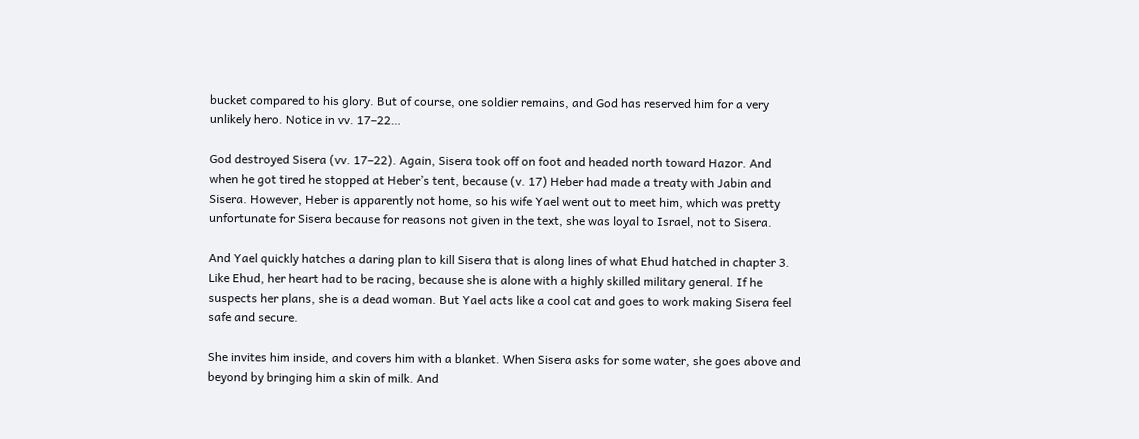bucket compared to his glory. But of course, one soldier remains, and God has reserved him for a very unlikely hero. Notice in vv. 17–22…

God destroyed Sisera (vv. 17–22). Again, Sisera took off on foot and headed north toward Hazor. And when he got tired he stopped at Heber’s tent, because (v. 17) Heber had made a treaty with Jabin and Sisera. However, Heber is apparently not home, so his wife Yael went out to meet him, which was pretty unfortunate for Sisera because for reasons not given in the text, she was loyal to Israel, not to Sisera.

And Yael quickly hatches a daring plan to kill Sisera that is along lines of what Ehud hatched in chapter 3. Like Ehud, her heart had to be racing, because she is alone with a highly skilled military general. If he suspects her plans, she is a dead woman. But Yael acts like a cool cat and goes to work making Sisera feel safe and secure.

She invites him inside, and covers him with a blanket. When Sisera asks for some water, she goes above and beyond by bringing him a skin of milk. And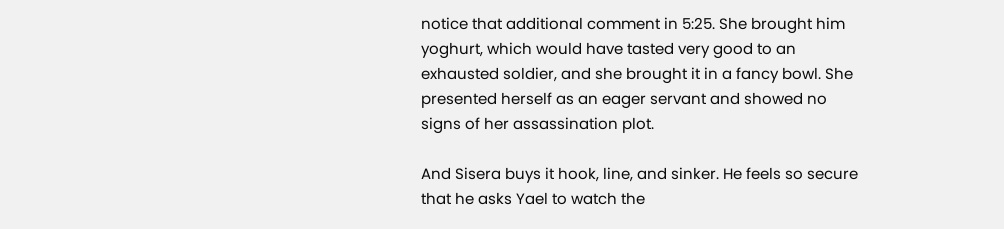notice that additional comment in 5:25. She brought him yoghurt, which would have tasted very good to an exhausted soldier, and she brought it in a fancy bowl. She presented herself as an eager servant and showed no signs of her assassination plot.

And Sisera buys it hook, line, and sinker. He feels so secure that he asks Yael to watch the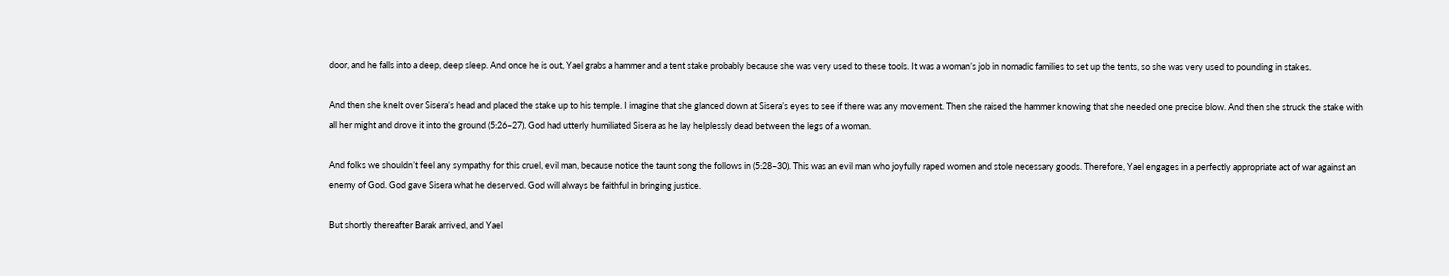door, and he falls into a deep, deep sleep. And once he is out, Yael grabs a hammer and a tent stake probably because she was very used to these tools. It was a woman’s job in nomadic families to set up the tents, so she was very used to pounding in stakes.

And then she knelt over Sisera’s head and placed the stake up to his temple. I imagine that she glanced down at Sisera’s eyes to see if there was any movement. Then she raised the hammer knowing that she needed one precise blow. And then she struck the stake with all her might and drove it into the ground (5:26–27). God had utterly humiliated Sisera as he lay helplessly dead between the legs of a woman.

And folks we shouldn’t feel any sympathy for this cruel, evil man, because notice the taunt song the follows in (5:28–30). This was an evil man who joyfully raped women and stole necessary goods. Therefore, Yael engages in a perfectly appropriate act of war against an enemy of God. God gave Sisera what he deserved. God will always be faithful in bringing justice.

But shortly thereafter Barak arrived, and Yael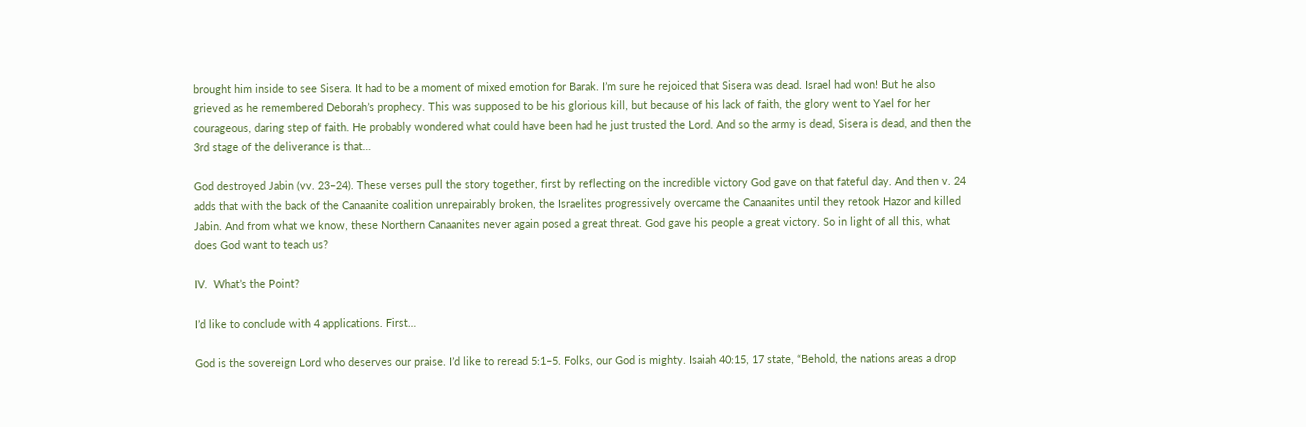brought him inside to see Sisera. It had to be a moment of mixed emotion for Barak. I’m sure he rejoiced that Sisera was dead. Israel had won! But he also grieved as he remembered Deborah’s prophecy. This was supposed to be his glorious kill, but because of his lack of faith, the glory went to Yael for her courageous, daring step of faith. He probably wondered what could have been had he just trusted the Lord. And so the army is dead, Sisera is dead, and then the 3rd stage of the deliverance is that…

God destroyed Jabin (vv. 23–24). These verses pull the story together, first by reflecting on the incredible victory God gave on that fateful day. And then v. 24 adds that with the back of the Canaanite coalition unrepairably broken, the Israelites progressively overcame the Canaanites until they retook Hazor and killed Jabin. And from what we know, these Northern Canaanites never again posed a great threat. God gave his people a great victory. So in light of all this, what does God want to teach us?

IV.  What’s the Point?

I’d like to conclude with 4 applications. First…

God is the sovereign Lord who deserves our praise. I’d like to reread 5:1–5. Folks, our God is mighty. Isaiah 40:15, 17 state, “Behold, the nations areas a drop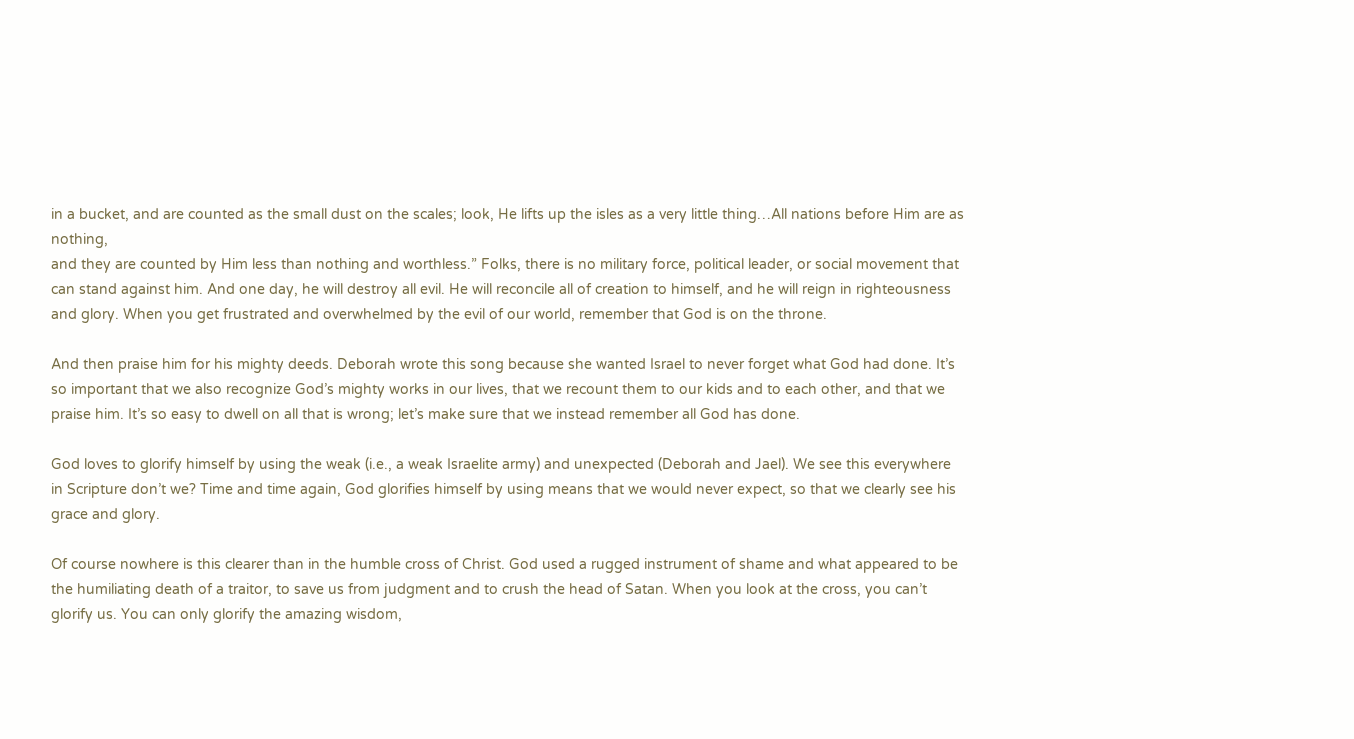in a bucket, and are counted as the small dust on the scales; look, He lifts up the isles as a very little thing…All nations before Him are as nothing,
and they are counted by Him less than nothing and worthless.” Folks, there is no military force, political leader, or social movement that can stand against him. And one day, he will destroy all evil. He will reconcile all of creation to himself, and he will reign in righteousness and glory. When you get frustrated and overwhelmed by the evil of our world, remember that God is on the throne.

And then praise him for his mighty deeds. Deborah wrote this song because she wanted Israel to never forget what God had done. It’s so important that we also recognize God’s mighty works in our lives, that we recount them to our kids and to each other, and that we praise him. It’s so easy to dwell on all that is wrong; let’s make sure that we instead remember all God has done.

God loves to glorify himself by using the weak (i.e., a weak Israelite army) and unexpected (Deborah and Jael). We see this everywhere in Scripture don’t we? Time and time again, God glorifies himself by using means that we would never expect, so that we clearly see his grace and glory.

Of course nowhere is this clearer than in the humble cross of Christ. God used a rugged instrument of shame and what appeared to be the humiliating death of a traitor, to save us from judgment and to crush the head of Satan. When you look at the cross, you can’t glorify us. You can only glorify the amazing wisdom,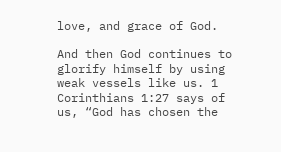love, and grace of God.

And then God continues to glorify himself by using weak vessels like us. 1 Corinthians 1:27 says of us, “God has chosen the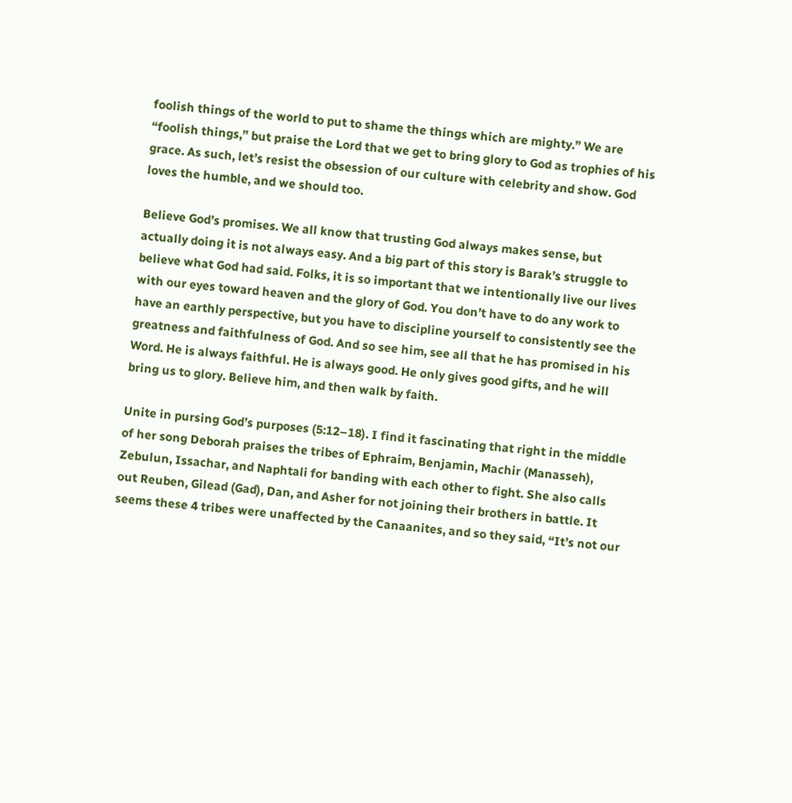foolish things of the world to put to shame the things which are mighty.” We are “foolish things,” but praise the Lord that we get to bring glory to God as trophies of his grace. As such, let’s resist the obsession of our culture with celebrity and show. God loves the humble, and we should too.

Believe God’s promises. We all know that trusting God always makes sense, but actually doing it is not always easy. And a big part of this story is Barak’s struggle to believe what God had said. Folks, it is so important that we intentionally live our lives with our eyes toward heaven and the glory of God. You don’t have to do any work to have an earthly perspective, but you have to discipline yourself to consistently see the greatness and faithfulness of God. And so see him, see all that he has promised in his Word. He is always faithful. He is always good. He only gives good gifts, and he will bring us to glory. Believe him, and then walk by faith.

Unite in pursing God’s purposes (5:12–18). I find it fascinating that right in the middle of her song Deborah praises the tribes of Ephraim, Benjamin, Machir (Manasseh), Zebulun, Issachar, and Naphtali for banding with each other to fight. She also calls out Reuben, Gilead (Gad), Dan, and Asher for not joining their brothers in battle. It seems these 4 tribes were unaffected by the Canaanites, and so they said, “It’s not our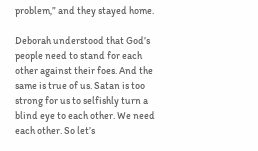problem,” and they stayed home.

Deborah understood that God’s people need to stand for each other against their foes. And the same is true of us. Satan is too strong for us to selfishly turn a blind eye to each other. We need each other. So let’s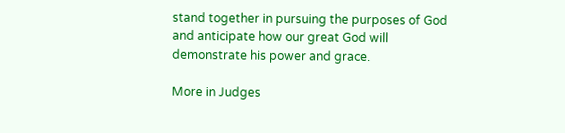stand together in pursuing the purposes of God and anticipate how our great God will demonstrate his power and grace.

More in Judges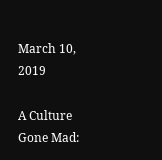March 10, 2019

A Culture Gone Mad: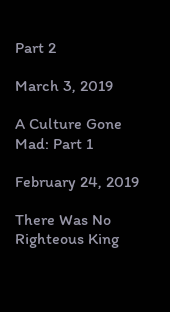Part 2

March 3, 2019

A Culture Gone Mad: Part 1

February 24, 2019

There Was No Righteous King